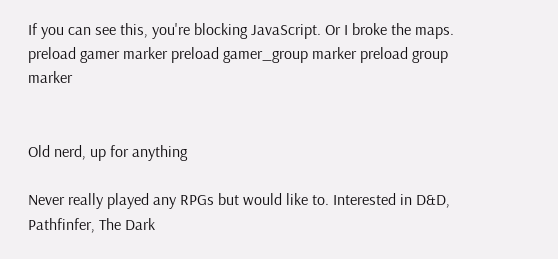If you can see this, you're blocking JavaScript. Or I broke the maps.
preload gamer marker preload gamer_group marker preload group marker


Old nerd, up for anything

Never really played any RPGs but would like to. Interested in D&D, Pathfinfer, The Dark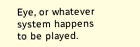Eye, or whatever system happens to be played.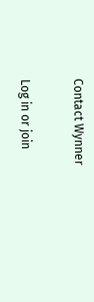Contact Wynner

Log in or join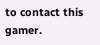to contact this gamer.